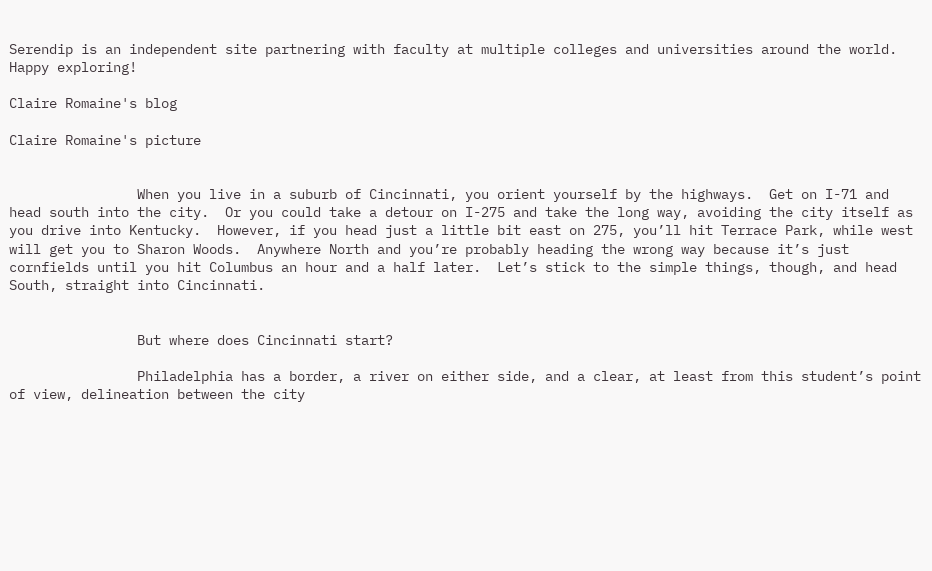Serendip is an independent site partnering with faculty at multiple colleges and universities around the world. Happy exploring!

Claire Romaine's blog

Claire Romaine's picture


                When you live in a suburb of Cincinnati, you orient yourself by the highways.  Get on I-71 and head south into the city.  Or you could take a detour on I-275 and take the long way, avoiding the city itself as you drive into Kentucky.  However, if you head just a little bit east on 275, you’ll hit Terrace Park, while west will get you to Sharon Woods.  Anywhere North and you’re probably heading the wrong way because it’s just cornfields until you hit Columbus an hour and a half later.  Let’s stick to the simple things, though, and head South, straight into Cincinnati.


                But where does Cincinnati start?

                Philadelphia has a border, a river on either side, and a clear, at least from this student’s point of view, delineation between the city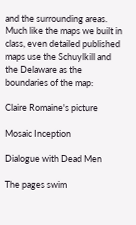and the surrounding areas.  Much like the maps we built in class, even detailed published maps use the Schuylkill and the Delaware as the boundaries of the map:

Claire Romaine's picture

Mosaic Inception

Dialogue with Dead Men

The pages swim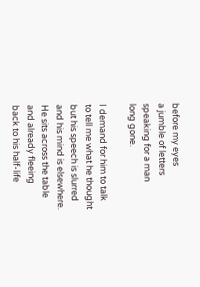before my eyes
a jumble of letters
speaking for a man
long gone.

I demand for him to talk
to tell me what he thought
but his speech is slurred
and his mind is elsewhere.
He sits across the table
and already fleeing
back to his half-life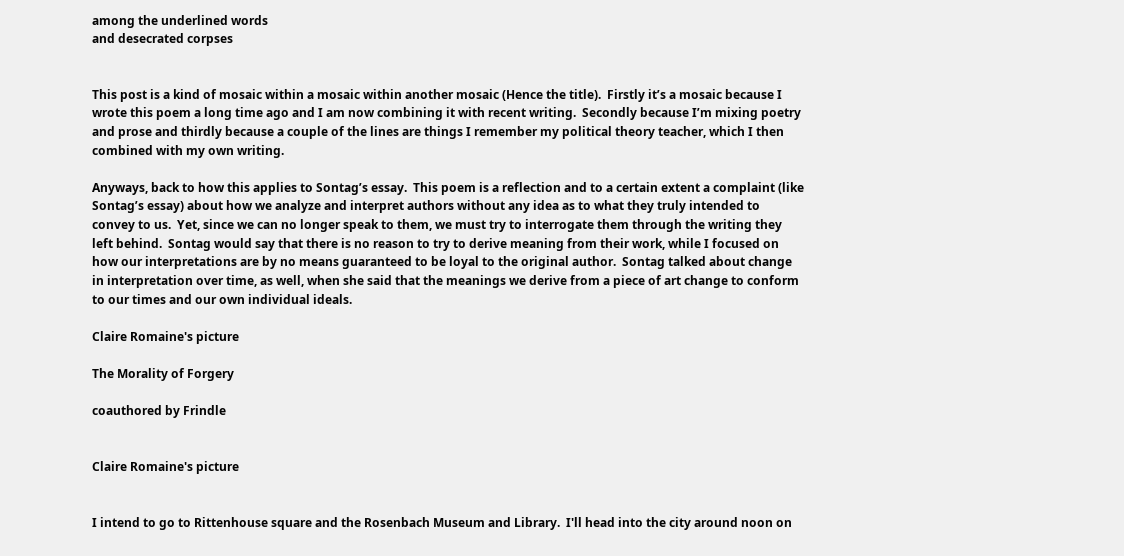among the underlined words
and desecrated corpses


This post is a kind of mosaic within a mosaic within another mosaic (Hence the title).  Firstly it’s a mosaic because I wrote this poem a long time ago and I am now combining it with recent writing.  Secondly because I’m mixing poetry and prose and thirdly because a couple of the lines are things I remember my political theory teacher, which I then combined with my own writing.

Anyways, back to how this applies to Sontag’s essay.  This poem is a reflection and to a certain extent a complaint (like Sontag’s essay) about how we analyze and interpret authors without any idea as to what they truly intended to convey to us.  Yet, since we can no longer speak to them, we must try to interrogate them through the writing they left behind.  Sontag would say that there is no reason to try to derive meaning from their work, while I focused on how our interpretations are by no means guaranteed to be loyal to the original author.  Sontag talked about change in interpretation over time, as well, when she said that the meanings we derive from a piece of art change to conform to our times and our own individual ideals.

Claire Romaine's picture

The Morality of Forgery

coauthored by Frindle


Claire Romaine's picture


I intend to go to Rittenhouse square and the Rosenbach Museum and Library.  I'll head into the city around noon on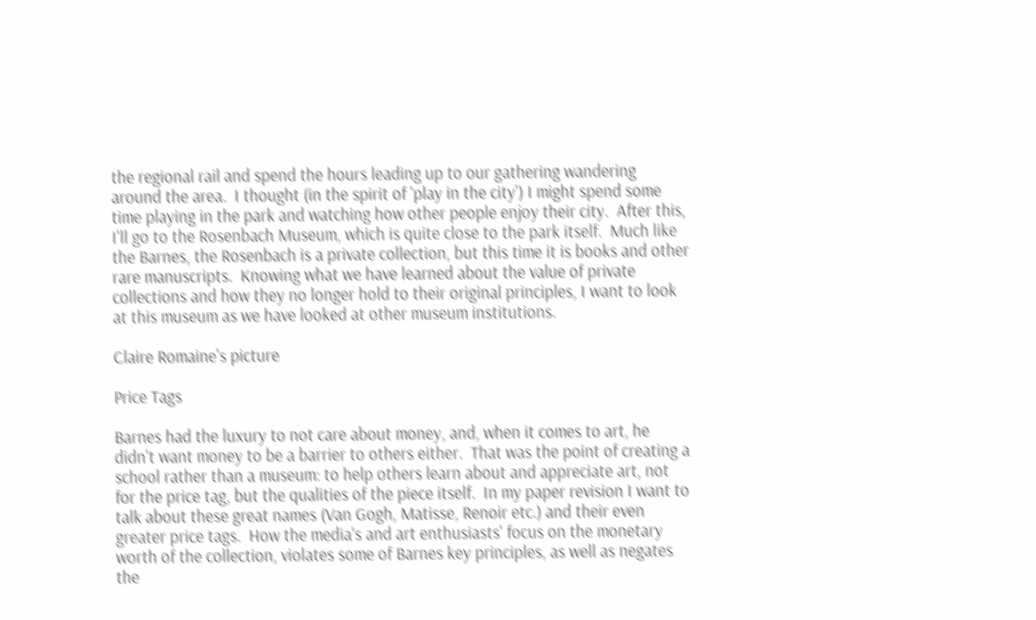the regional rail and spend the hours leading up to our gathering wandering around the area.  I thought (in the spirit of 'play in the city') I might spend some time playing in the park and watching how other people enjoy their city.  After this, I'll go to the Rosenbach Museum, which is quite close to the park itself.  Much like the Barnes, the Rosenbach is a private collection, but this time it is books and other rare manuscripts.  Knowing what we have learned about the value of private collections and how they no longer hold to their original principles, I want to look at this museum as we have looked at other museum institutions.

Claire Romaine's picture

Price Tags

Barnes had the luxury to not care about money, and, when it comes to art, he didn't want money to be a barrier to others either.  That was the point of creating a school rather than a museum: to help others learn about and appreciate art, not for the price tag, but the qualities of the piece itself.  In my paper revision I want to talk about these great names (Van Gogh, Matisse, Renoir etc.) and their even greater price tags.  How the media's and art enthusiasts' focus on the monetary worth of the collection, violates some of Barnes key principles, as well as negates the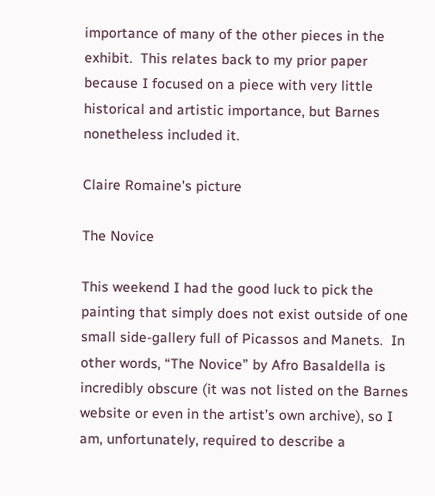importance of many of the other pieces in the exhibit.  This relates back to my prior paper because I focused on a piece with very little historical and artistic importance, but Barnes nonetheless included it.

Claire Romaine's picture

The Novice

This weekend I had the good luck to pick the painting that simply does not exist outside of one small side-gallery full of Picassos and Manets.  In other words, “The Novice” by Afro Basaldella is incredibly obscure (it was not listed on the Barnes website or even in the artist’s own archive), so I am, unfortunately, required to describe a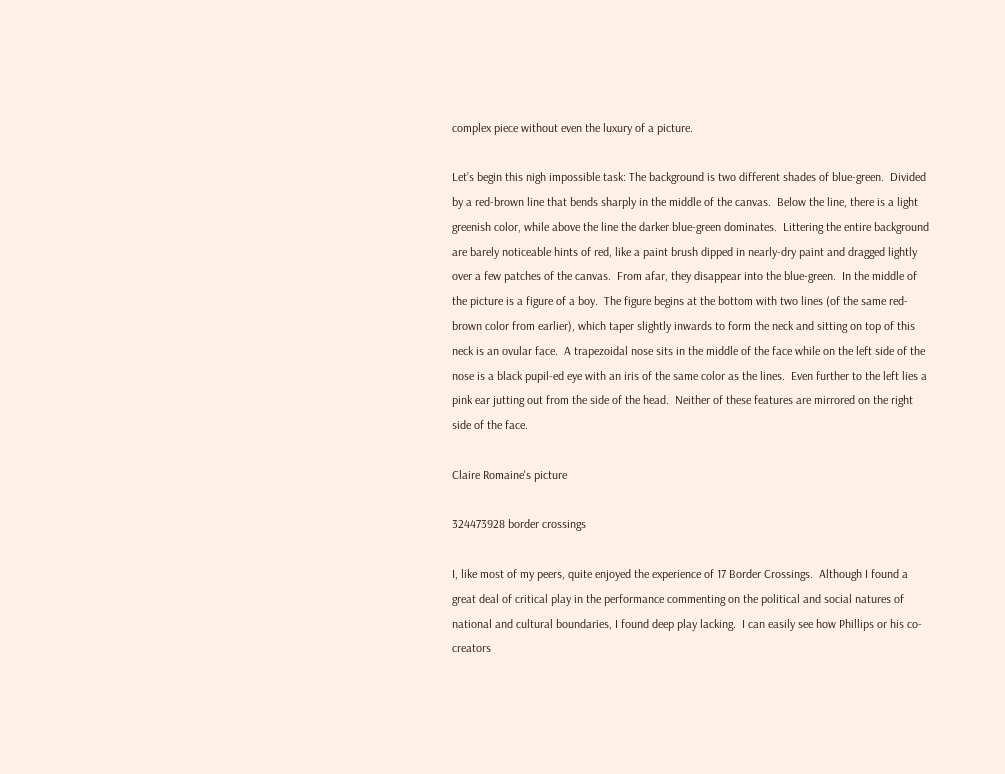complex piece without even the luxury of a picture.

Let’s begin this nigh impossible task: The background is two different shades of blue-green.  Divided by a red-brown line that bends sharply in the middle of the canvas.  Below the line, there is a light greenish color, while above the line the darker blue-green dominates.  Littering the entire background are barely noticeable hints of red, like a paint brush dipped in nearly-dry paint and dragged lightly over a few patches of the canvas.  From afar, they disappear into the blue-green.  In the middle of the picture is a figure of a boy.  The figure begins at the bottom with two lines (of the same red-brown color from earlier), which taper slightly inwards to form the neck and sitting on top of this neck is an ovular face.  A trapezoidal nose sits in the middle of the face while on the left side of the nose is a black pupil-ed eye with an iris of the same color as the lines.  Even further to the left lies a pink ear jutting out from the side of the head.  Neither of these features are mirrored on the right side of the face.

Claire Romaine's picture

324473928 border crossings

I, like most of my peers, quite enjoyed the experience of 17 Border Crossings.  Although I found a great deal of critical play in the performance commenting on the political and social natures of national and cultural boundaries, I found deep play lacking.  I can easily see how Phillips or his co-creators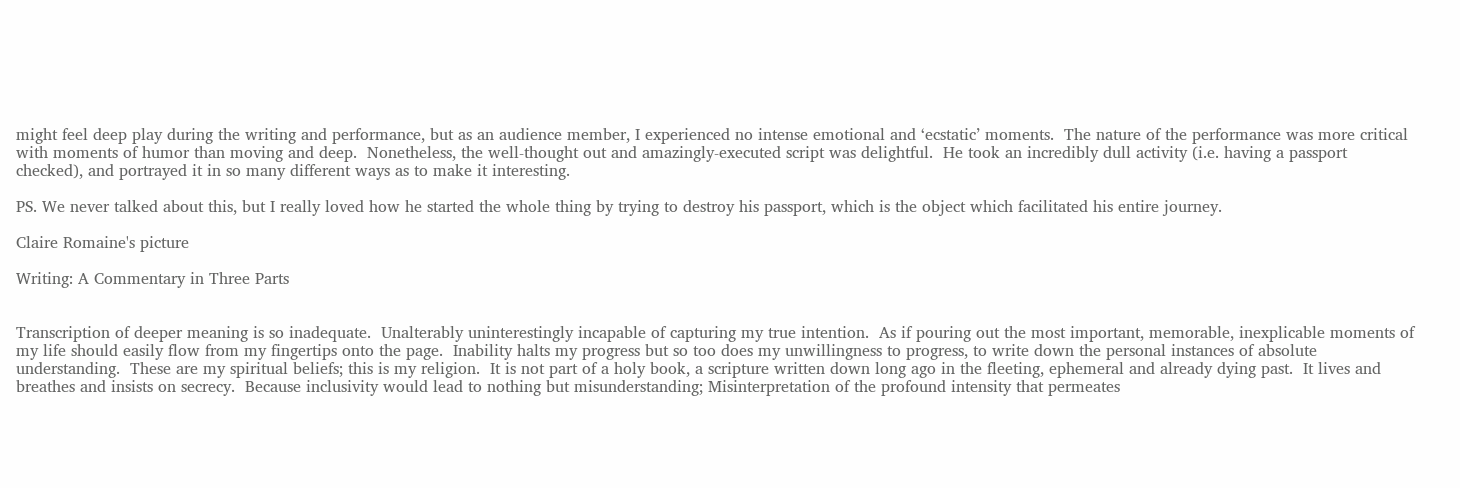might feel deep play during the writing and performance, but as an audience member, I experienced no intense emotional and ‘ecstatic’ moments.  The nature of the performance was more critical with moments of humor than moving and deep.  Nonetheless, the well-thought out and amazingly-executed script was delightful.  He took an incredibly dull activity (i.e. having a passport checked), and portrayed it in so many different ways as to make it interesting.

PS. We never talked about this, but I really loved how he started the whole thing by trying to destroy his passport, which is the object which facilitated his entire journey.

Claire Romaine's picture

Writing: A Commentary in Three Parts


Transcription of deeper meaning is so inadequate.  Unalterably uninterestingly incapable of capturing my true intention.  As if pouring out the most important, memorable, inexplicable moments of my life should easily flow from my fingertips onto the page.  Inability halts my progress but so too does my unwillingness to progress, to write down the personal instances of absolute understanding.  These are my spiritual beliefs; this is my religion.  It is not part of a holy book, a scripture written down long ago in the fleeting, ephemeral and already dying past.  It lives and breathes and insists on secrecy.  Because inclusivity would lead to nothing but misunderstanding; Misinterpretation of the profound intensity that permeates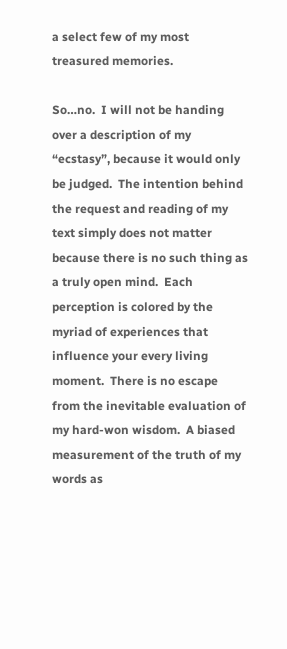a select few of my most treasured memories.

So…no.  I will not be handing over a description of my “ecstasy”, because it would only be judged.  The intention behind the request and reading of my text simply does not matter because there is no such thing as a truly open mind.  Each perception is colored by the myriad of experiences that influence your every living moment.  There is no escape from the inevitable evaluation of my hard-won wisdom.  A biased measurement of the truth of my words as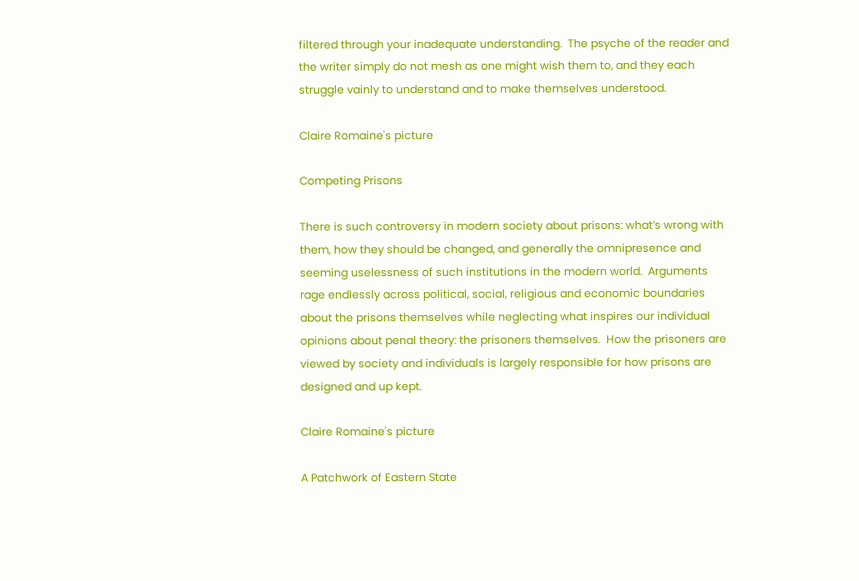filtered through your inadequate understanding.  The psyche of the reader and the writer simply do not mesh as one might wish them to, and they each struggle vainly to understand and to make themselves understood.

Claire Romaine's picture

Competing Prisons

There is such controversy in modern society about prisons: what’s wrong with them, how they should be changed, and generally the omnipresence and seeming uselessness of such institutions in the modern world.  Arguments rage endlessly across political, social, religious and economic boundaries about the prisons themselves while neglecting what inspires our individual opinions about penal theory: the prisoners themselves.  How the prisoners are viewed by society and individuals is largely responsible for how prisons are designed and up kept.

Claire Romaine's picture

A Patchwork of Eastern State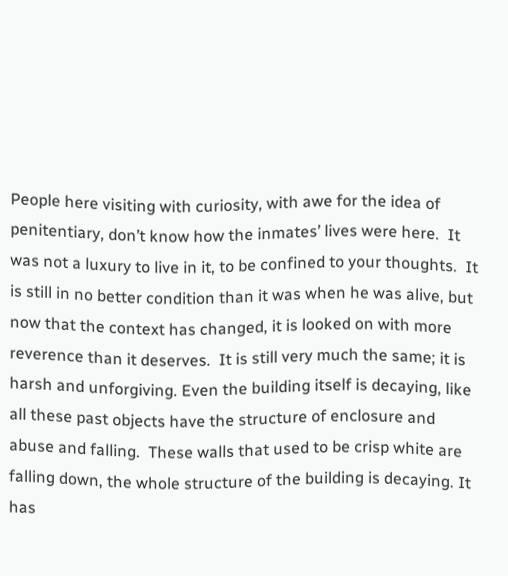People here visiting with curiosity, with awe for the idea of penitentiary, don’t know how the inmates’ lives were here.  It was not a luxury to live in it, to be confined to your thoughts.  It is still in no better condition than it was when he was alive, but now that the context has changed, it is looked on with more reverence than it deserves.  It is still very much the same; it is harsh and unforgiving. Even the building itself is decaying, like all these past objects have the structure of enclosure and abuse and falling.  These walls that used to be crisp white are falling down, the whole structure of the building is decaying. It has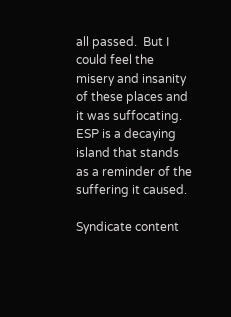all passed.  But I could feel the misery and insanity of these places and it was suffocating.  ESP is a decaying island that stands as a reminder of the suffering it caused.

Syndicate content